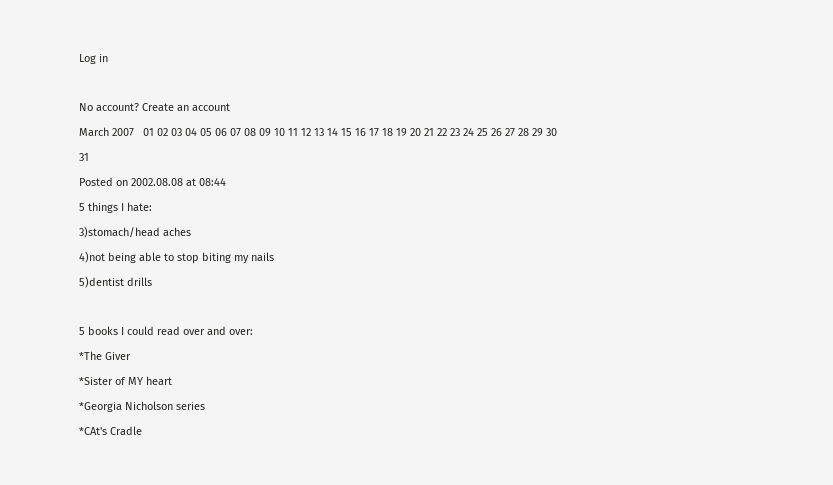Log in

No account? Create an account
March 2007   01 02 03 04 05 06 07 08 09 10 11 12 13 14 15 16 17 18 19 20 21 22 23 24 25 26 27 28 29 30 31
Posted on 2002.08.08 at 08:44
5 things I hate:
3)stomach/head aches
4)not being able to stop biting my nails
5)dentist drills

5 books I could read over and over:
*The Giver
*Sister of MY heart
*Georgia Nicholson series
*CAt's Cradle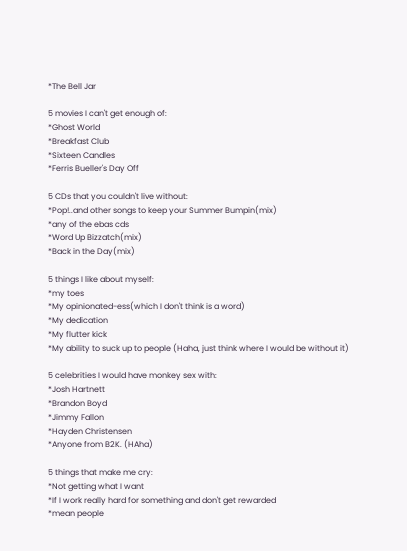*The Bell Jar

5 movies I can't get enough of:
*Ghost World
*Breakfast Club
*Sixteen Candles
*Ferris Bueller's Day Off

5 CDs that you couldn't live without:
*Pop!..and other songs to keep your Summer Bumpin(mix)
*any of the ebas cds
*Word Up Bizzatch(mix)
*Back in the Day(mix)

5 things I like about myself:
*my toes
*My opinionated-ess(which I don't think is a word)
*My dedication
*My flutter kick
*My ability to suck up to people (Haha, just think where I would be without it)

5 celebrities I would have monkey sex with:
*Josh Hartnett
*Brandon Boyd
*Jimmy Fallon
*Hayden Christensen
*Anyone from B2K. (HAha)

5 things that make me cry:
*Not getting what I want
*If I work really hard for something and don't get rewarded
*mean people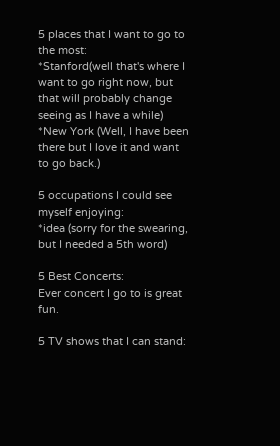5 places that I want to go to the most:
*Stanford(well that's where I want to go right now, but that will probably change seeing as I have a while)
*New York (Well, I have been there but I love it and want to go back.)

5 occupations I could see myself enjoying:
*idea (sorry for the swearing, but I needed a 5th word)

5 Best Concerts:
Ever concert I go to is great fun.

5 TV shows that I can stand: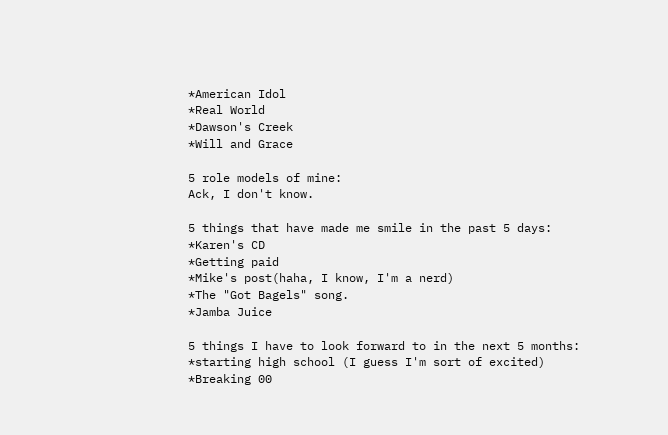*American Idol
*Real World
*Dawson's Creek
*Will and Grace

5 role models of mine:
Ack, I don't know.

5 things that have made me smile in the past 5 days:
*Karen's CD
*Getting paid
*Mike's post(haha, I know, I'm a nerd)
*The "Got Bagels" song.
*Jamba Juice

5 things I have to look forward to in the next 5 months:
*starting high school (I guess I'm sort of excited)
*Breaking 00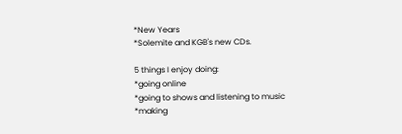*New Years
*Solemite and KGB's new CDs.

5 things I enjoy doing:
*going online
*going to shows and listening to music
*making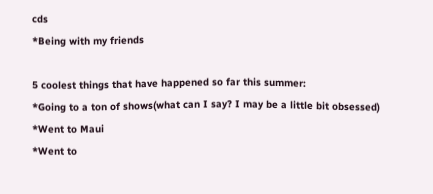cds
*Being with my friends

5 coolest things that have happened so far this summer:
*Going to a ton of shows(what can I say? I may be a little bit obsessed)
*Went to Maui
*Went to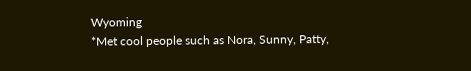Wyoming
*Met cool people such as Nora, Sunny, Patty,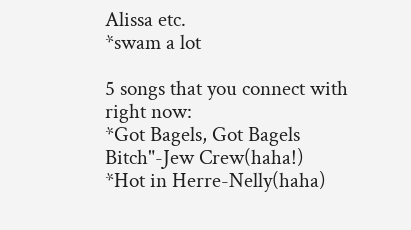Alissa etc.
*swam a lot

5 songs that you connect with right now:
*Got Bagels, Got Bagels Bitch"-Jew Crew(haha!)
*Hot in Herre-Nelly(haha)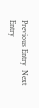Previous Entry  Next Entry